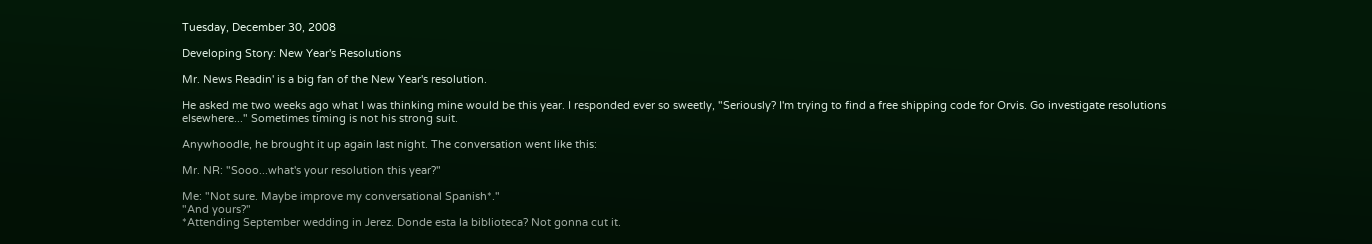Tuesday, December 30, 2008

Developing Story: New Year's Resolutions

Mr. News Readin' is a big fan of the New Year's resolution.

He asked me two weeks ago what I was thinking mine would be this year. I responded ever so sweetly, "Seriously? I'm trying to find a free shipping code for Orvis. Go investigate resolutions elsewhere..." Sometimes timing is not his strong suit.

Anywhoodle, he brought it up again last night. The conversation went like this:

Mr. NR: "Sooo...what's your resolution this year?"

Me: "Not sure. Maybe improve my conversational Spanish*."
"And yours?"
*Attending September wedding in Jerez. Donde esta la biblioteca? Not gonna cut it.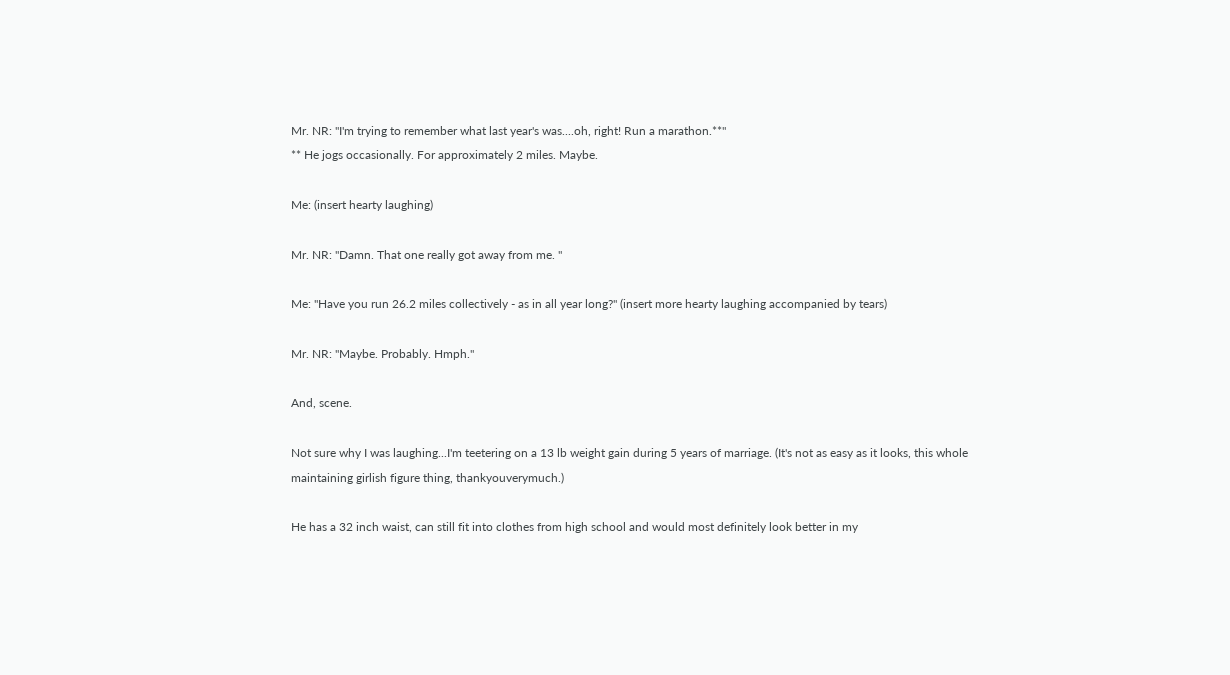Mr. NR: "I'm trying to remember what last year's was....oh, right! Run a marathon.**"
** He jogs occasionally. For approximately 2 miles. Maybe.

Me: (insert hearty laughing)

Mr. NR: "Damn. That one really got away from me. "

Me: "Have you run 26.2 miles collectively - as in all year long?" (insert more hearty laughing accompanied by tears)

Mr. NR: "Maybe. Probably. Hmph."

And, scene.

Not sure why I was laughing...I'm teetering on a 13 lb weight gain during 5 years of marriage. (It's not as easy as it looks, this whole maintaining girlish figure thing, thankyouverymuch.)

He has a 32 inch waist, can still fit into clothes from high school and would most definitely look better in my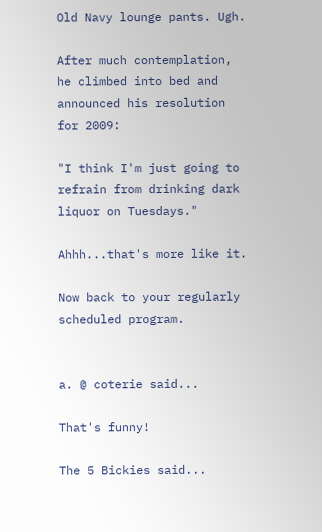Old Navy lounge pants. Ugh.

After much contemplation, he climbed into bed and announced his resolution for 2009:

"I think I'm just going to refrain from drinking dark liquor on Tuesdays."

Ahhh...that's more like it.

Now back to your regularly scheduled program.


a. @ coterie said...

That's funny!

The 5 Bickies said...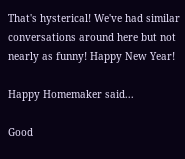That's hysterical! We've had similar conversations around here but not nearly as funny! Happy New Year!

Happy Homemaker said...

Good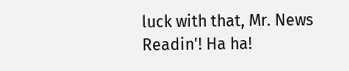luck with that, Mr. News Readin'! Ha ha!